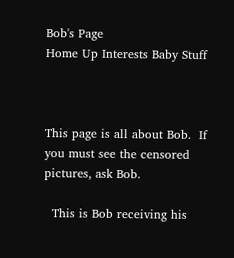Bob's Page
Home Up Interests Baby Stuff



This page is all about Bob.  If you must see the censored pictures, ask Bob.

  This is Bob receiving his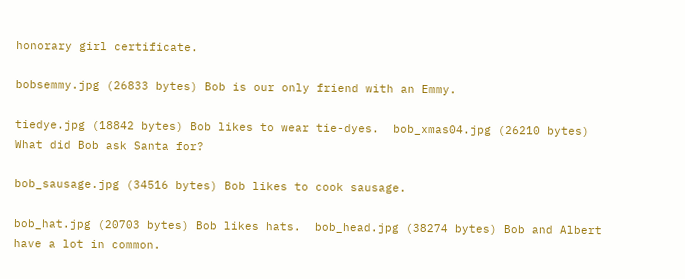honorary girl certificate.

bobsemmy.jpg (26833 bytes) Bob is our only friend with an Emmy.

tiedye.jpg (18842 bytes) Bob likes to wear tie-dyes.  bob_xmas04.jpg (26210 bytes) What did Bob ask Santa for?

bob_sausage.jpg (34516 bytes) Bob likes to cook sausage.

bob_hat.jpg (20703 bytes) Bob likes hats.  bob_head.jpg (38274 bytes) Bob and Albert have a lot in common.